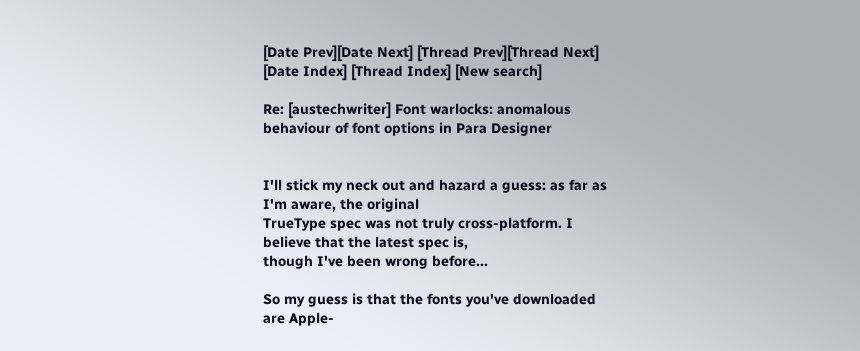[Date Prev][Date Next] [Thread Prev][Thread Next]
[Date Index] [Thread Index] [New search]

Re: [austechwriter] Font warlocks: anomalous behaviour of font options in Para Designer


I'll stick my neck out and hazard a guess: as far as I'm aware, the original
TrueType spec was not truly cross-platform. I believe that the latest spec is,
though I've been wrong before...

So my guess is that the fonts you've downloaded are Apple-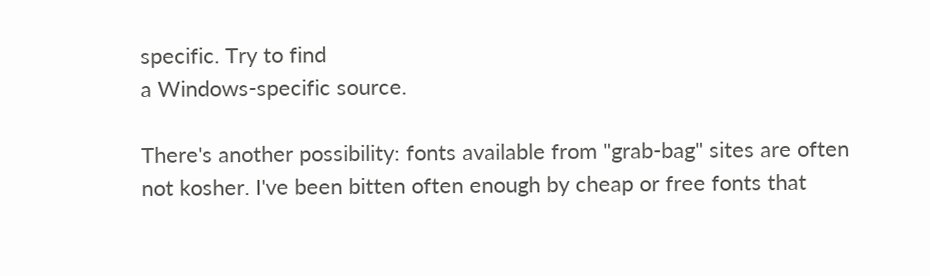specific. Try to find
a Windows-specific source.

There's another possibility: fonts available from "grab-bag" sites are often
not kosher. I've been bitten often enough by cheap or free fonts that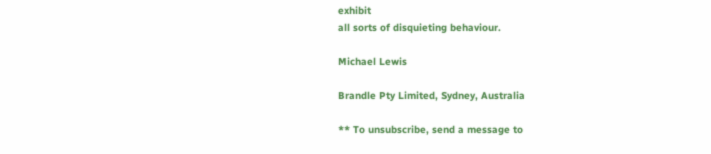exhibit
all sorts of disquieting behaviour.

Michael Lewis

Brandle Pty Limited, Sydney, Australia

** To unsubscribe, send a message to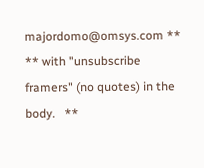majordomo@omsys.com **
** with "unsubscribe framers" (no quotes) in the body.   **